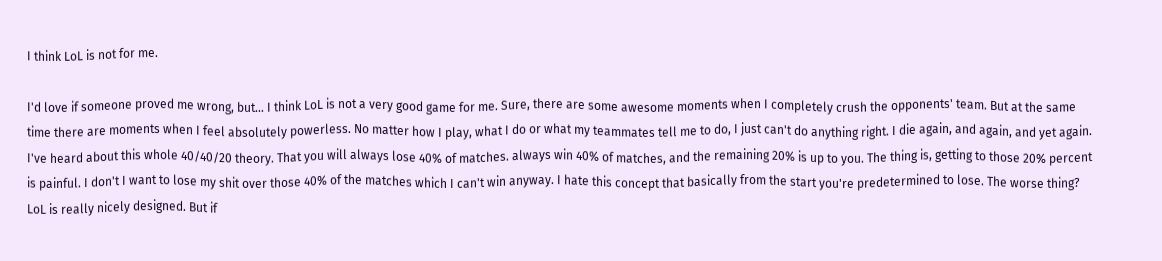I think LoL is not for me.

I'd love if someone proved me wrong, but... I think LoL is not a very good game for me. Sure, there are some awesome moments when I completely crush the opponents' team. But at the same time there are moments when I feel absolutely powerless. No matter how I play, what I do or what my teammates tell me to do, I just can't do anything right. I die again, and again, and yet again. I've heard about this whole 40/40/20 theory. That you will always lose 40% of matches. always win 40% of matches, and the remaining 20% is up to you. The thing is, getting to those 20% percent is painful. I don't I want to lose my shit over those 40% of the matches which I can't win anyway. I hate this concept that basically from the start you're predetermined to lose. The worse thing? LoL is really nicely designed. But if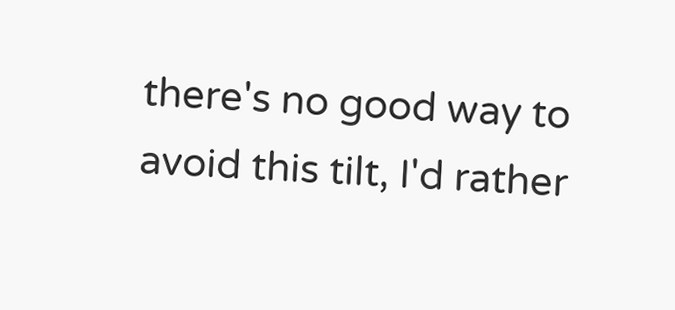there's no good way to avoid this tilt, I'd rather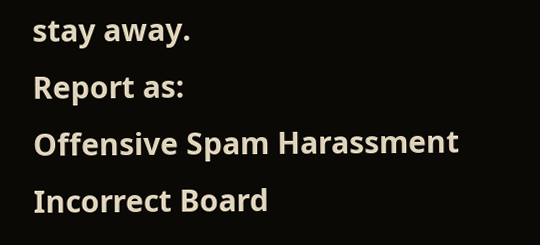stay away.
Report as:
Offensive Spam Harassment Incorrect Board